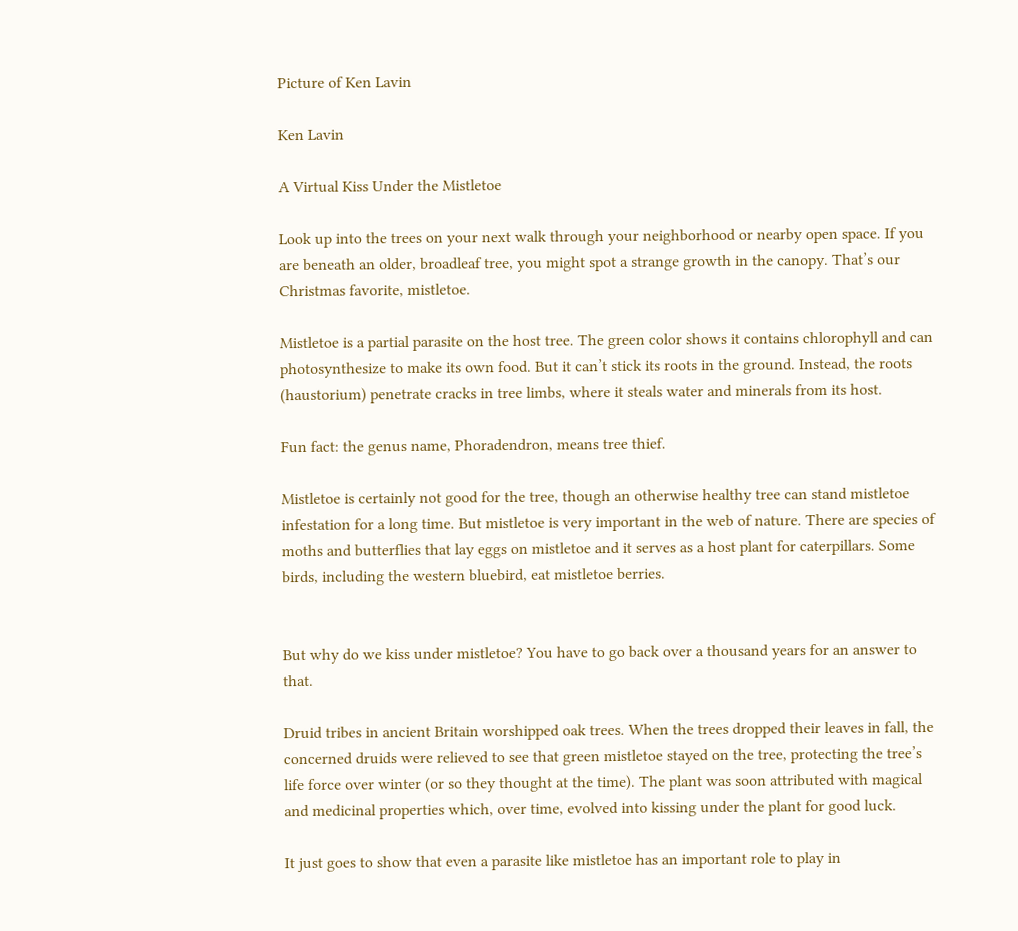Picture of Ken Lavin

Ken Lavin

A Virtual Kiss Under the Mistletoe

Look up into the trees on your next walk through your neighborhood or nearby open space. If you are beneath an older, broadleaf tree, you might spot a strange growth in the canopy. That’s our Christmas favorite, mistletoe.

Mistletoe is a partial parasite on the host tree. The green color shows it contains chlorophyll and can photosynthesize to make its own food. But it can’t stick its roots in the ground. Instead, the roots (haustorium) penetrate cracks in tree limbs, where it steals water and minerals from its host.

Fun fact: the genus name, Phoradendron, means tree thief.

Mistletoe is certainly not good for the tree, though an otherwise healthy tree can stand mistletoe infestation for a long time. But mistletoe is very important in the web of nature. There are species of moths and butterflies that lay eggs on mistletoe and it serves as a host plant for caterpillars. Some birds, including the western bluebird, eat mistletoe berries.


But why do we kiss under mistletoe? You have to go back over a thousand years for an answer to that.

Druid tribes in ancient Britain worshipped oak trees. When the trees dropped their leaves in fall, the concerned druids were relieved to see that green mistletoe stayed on the tree, protecting the tree’s life force over winter (or so they thought at the time). The plant was soon attributed with magical and medicinal properties which, over time, evolved into kissing under the plant for good luck.

It just goes to show that even a parasite like mistletoe has an important role to play in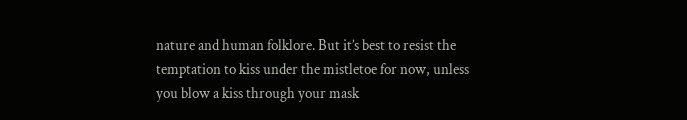nature and human folklore. But it’s best to resist the temptation to kiss under the mistletoe for now, unless you blow a kiss through your mask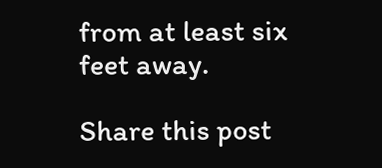from at least six feet away.

Share this post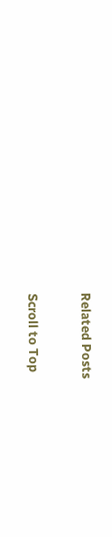Related Posts

Scroll to Top